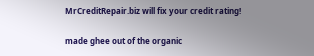MrCreditRepair.biz will fix your credit rating!

made ghee out of the organic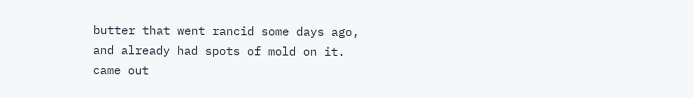butter that went rancid some days ago, and already had spots of mold on it. came out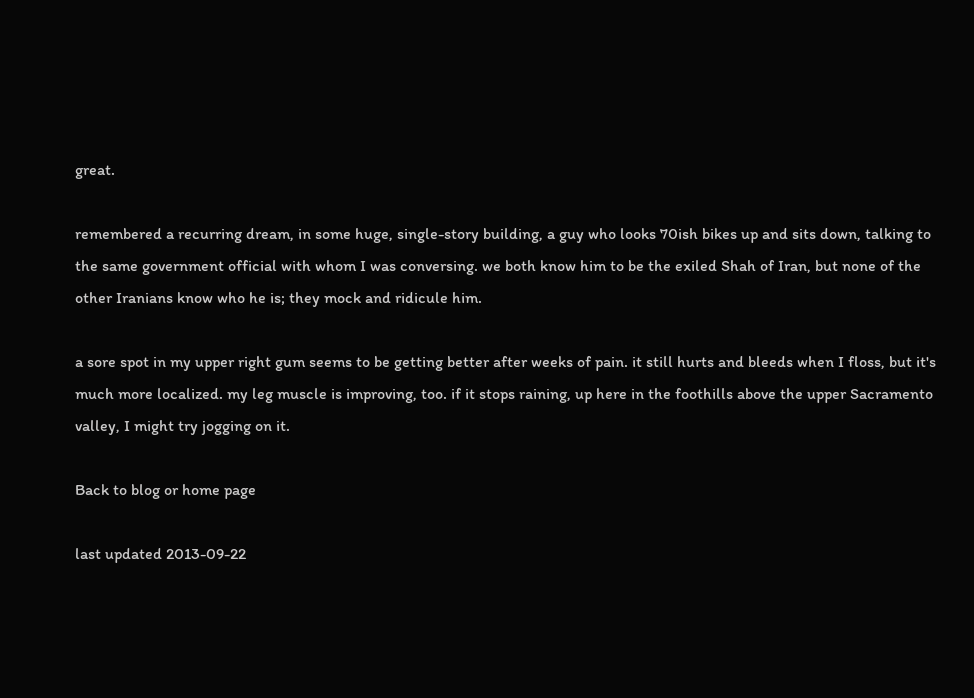great.

remembered a recurring dream, in some huge, single-story building, a guy who looks 70ish bikes up and sits down, talking to the same government official with whom I was conversing. we both know him to be the exiled Shah of Iran, but none of the other Iranians know who he is; they mock and ridicule him.

a sore spot in my upper right gum seems to be getting better after weeks of pain. it still hurts and bleeds when I floss, but it's much more localized. my leg muscle is improving, too. if it stops raining, up here in the foothills above the upper Sacramento valley, I might try jogging on it.

Back to blog or home page

last updated 2013-09-22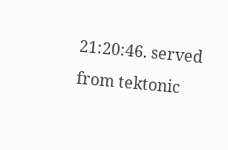21:20:46. served from tektonic